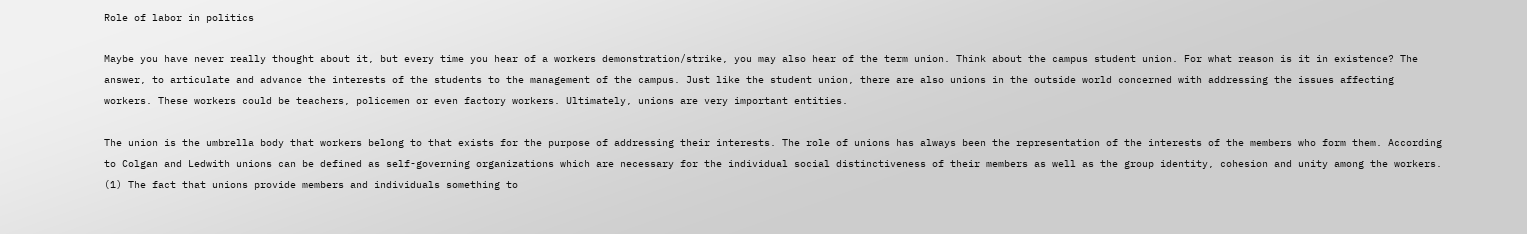Role of labor in politics

Maybe you have never really thought about it, but every time you hear of a workers demonstration/strike, you may also hear of the term union. Think about the campus student union. For what reason is it in existence? The answer, to articulate and advance the interests of the students to the management of the campus. Just like the student union, there are also unions in the outside world concerned with addressing the issues affecting workers. These workers could be teachers, policemen or even factory workers. Ultimately, unions are very important entities.

The union is the umbrella body that workers belong to that exists for the purpose of addressing their interests. The role of unions has always been the representation of the interests of the members who form them. According to Colgan and Ledwith unions can be defined as self-governing organizations which are necessary for the individual social distinctiveness of their members as well as the group identity, cohesion and unity among the workers. (1) The fact that unions provide members and individuals something to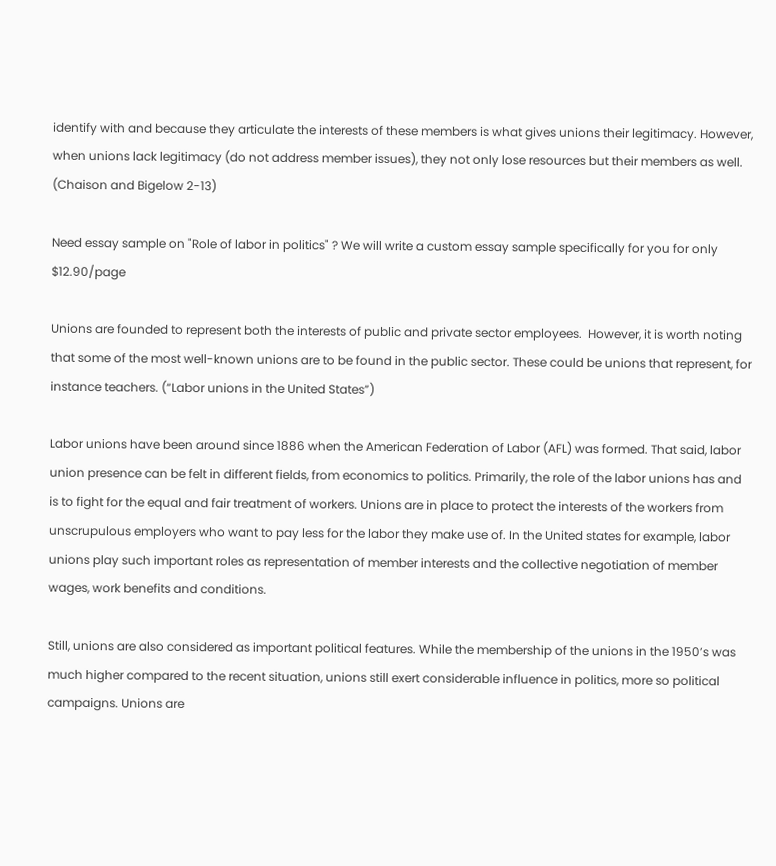identify with and because they articulate the interests of these members is what gives unions their legitimacy. However, when unions lack legitimacy (do not address member issues), they not only lose resources but their members as well. (Chaison and Bigelow 2-13)

Need essay sample on "Role of labor in politics" ? We will write a custom essay sample specifically for you for only $12.90/page

Unions are founded to represent both the interests of public and private sector employees.  However, it is worth noting that some of the most well-known unions are to be found in the public sector. These could be unions that represent, for instance teachers. (“Labor unions in the United States”)

Labor unions have been around since 1886 when the American Federation of Labor (AFL) was formed. That said, labor union presence can be felt in different fields, from economics to politics. Primarily, the role of the labor unions has and is to fight for the equal and fair treatment of workers. Unions are in place to protect the interests of the workers from unscrupulous employers who want to pay less for the labor they make use of. In the United states for example, labor unions play such important roles as representation of member interests and the collective negotiation of member wages, work benefits and conditions.

Still, unions are also considered as important political features. While the membership of the unions in the 1950’s was much higher compared to the recent situation, unions still exert considerable influence in politics, more so political campaigns. Unions are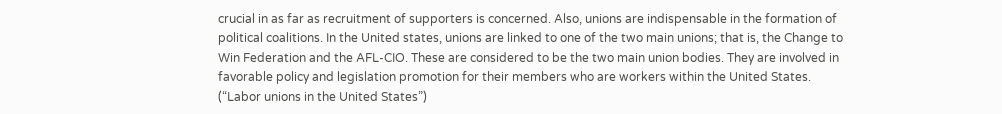crucial in as far as recruitment of supporters is concerned. Also, unions are indispensable in the formation of political coalitions. In the United states, unions are linked to one of the two main unions; that is, the Change to Win Federation and the AFL-CIO. These are considered to be the two main union bodies. They are involved in favorable policy and legislation promotion for their members who are workers within the United States. (“Labor unions in the United States”)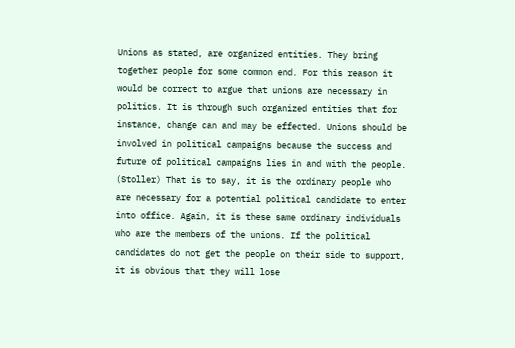Unions as stated, are organized entities. They bring together people for some common end. For this reason it would be correct to argue that unions are necessary in politics. It is through such organized entities that for instance, change can and may be effected. Unions should be involved in political campaigns because the success and future of political campaigns lies in and with the people. (Stoller) That is to say, it is the ordinary people who are necessary for a potential political candidate to enter into office. Again, it is these same ordinary individuals who are the members of the unions. If the political candidates do not get the people on their side to support, it is obvious that they will lose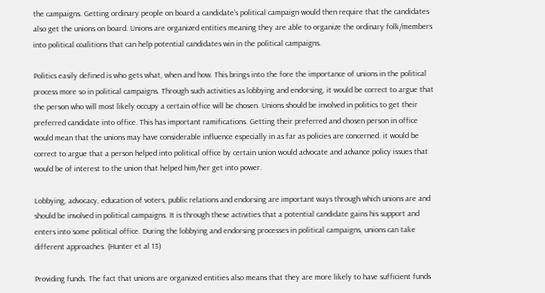the campaigns. Getting ordinary people on board a candidate’s political campaign would then require that the candidates also get the unions on board. Unions are organized entities meaning they are able to organize the ordinary folk/members into political coalitions that can help potential candidates win in the political campaigns.

Politics easily defined is who gets what, when and how. This brings into the fore the importance of unions in the political process more so in political campaigns. Through such activities as lobbying and endorsing, it would be correct to argue that the person who will most likely occupy a certain office will be chosen. Unions should be involved in politics to get their preferred candidate into office. This has important ramifications. Getting their preferred and chosen person in office would mean that the unions may have considerable influence especially in as far as policies are concerned. it would be correct to argue that a person helped into political office by certain union would advocate and advance policy issues that would be of interest to the union that helped him/her get into power.

Lobbying, advocacy, education of voters, public relations and endorsing are important ways through which unions are and should be involved in political campaigns. It is through these activities that a potential candidate gains his support and enters into some political office. During the lobbying and endorsing processes in political campaigns, unions can take different approaches. (Hunter et al 13)

Providing funds. The fact that unions are organized entities also means that they are more likely to have sufficient funds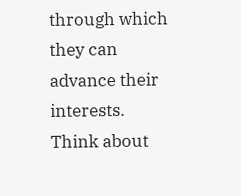through which they can advance their interests. Think about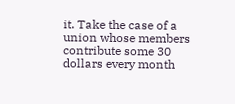it. Take the case of a union whose members contribute some 30 dollars every month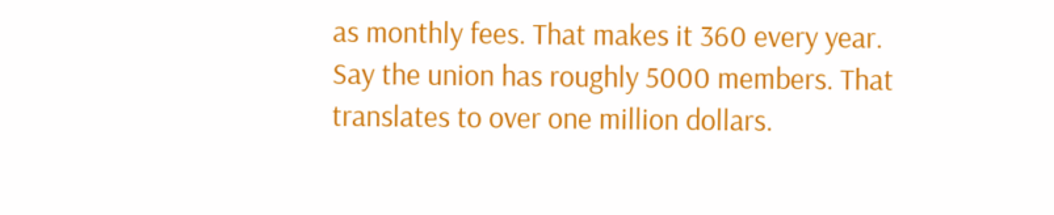as monthly fees. That makes it 360 every year. Say the union has roughly 5000 members. That translates to over one million dollars.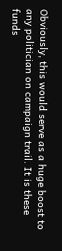Obviously, this would serve as a huge boost to any politician on campaign trail. It is these funds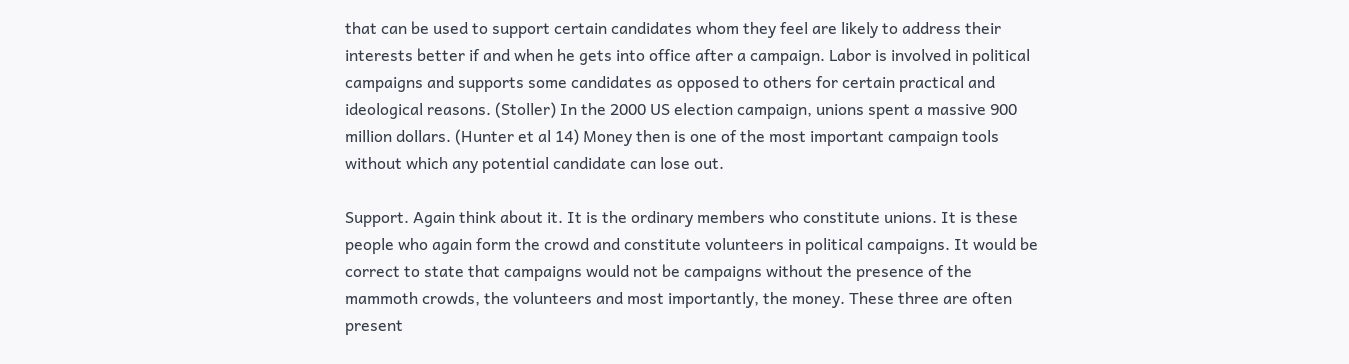that can be used to support certain candidates whom they feel are likely to address their interests better if and when he gets into office after a campaign. Labor is involved in political campaigns and supports some candidates as opposed to others for certain practical and ideological reasons. (Stoller) In the 2000 US election campaign, unions spent a massive 900 million dollars. (Hunter et al 14) Money then is one of the most important campaign tools without which any potential candidate can lose out.

Support. Again think about it. It is the ordinary members who constitute unions. It is these people who again form the crowd and constitute volunteers in political campaigns. It would be correct to state that campaigns would not be campaigns without the presence of the mammoth crowds, the volunteers and most importantly, the money. These three are often present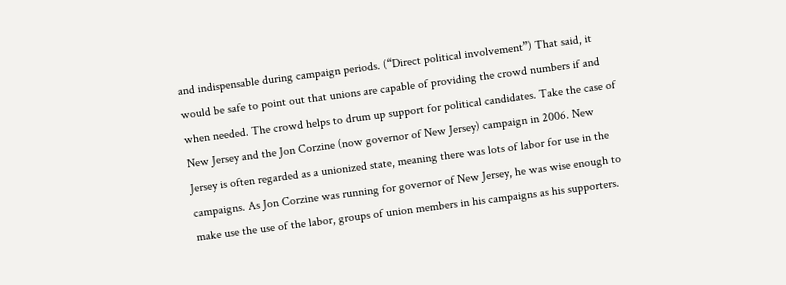and indispensable during campaign periods. (“Direct political involvement”) That said, it would be safe to point out that unions are capable of providing the crowd numbers if and when needed. The crowd helps to drum up support for political candidates. Take the case of New Jersey and the Jon Corzine (now governor of New Jersey) campaign in 2006. New Jersey is often regarded as a unionized state, meaning there was lots of labor for use in the campaigns. As Jon Corzine was running for governor of New Jersey, he was wise enough to make use the use of the labor, groups of union members in his campaigns as his supporters.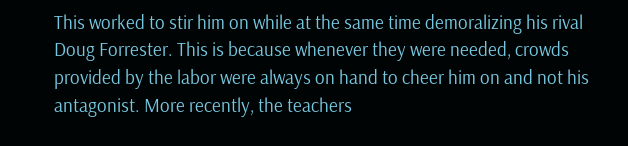This worked to stir him on while at the same time demoralizing his rival Doug Forrester. This is because whenever they were needed, crowds provided by the labor were always on hand to cheer him on and not his antagonist. More recently, the teachers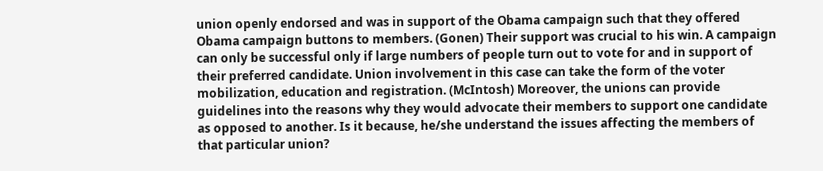union openly endorsed and was in support of the Obama campaign such that they offered Obama campaign buttons to members. (Gonen) Their support was crucial to his win. A campaign can only be successful only if large numbers of people turn out to vote for and in support of their preferred candidate. Union involvement in this case can take the form of the voter mobilization, education and registration. (McIntosh) Moreover, the unions can provide guidelines into the reasons why they would advocate their members to support one candidate as opposed to another. Is it because, he/she understand the issues affecting the members of that particular union?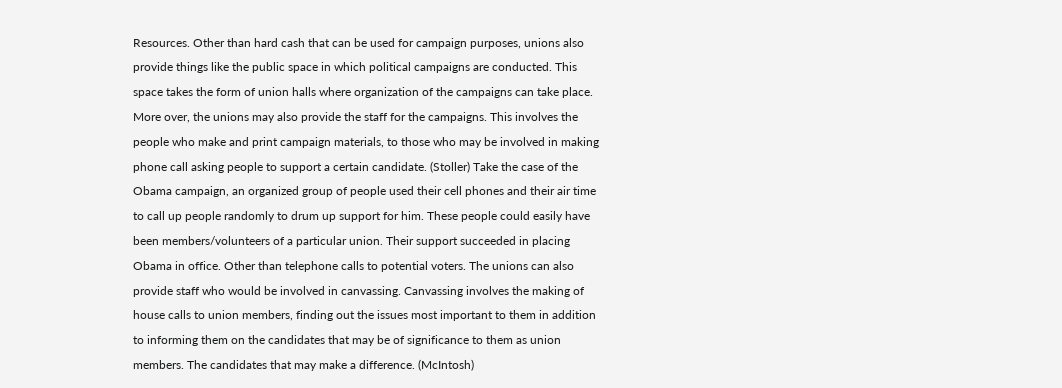Resources. Other than hard cash that can be used for campaign purposes, unions also provide things like the public space in which political campaigns are conducted. This space takes the form of union halls where organization of the campaigns can take place. More over, the unions may also provide the staff for the campaigns. This involves the people who make and print campaign materials, to those who may be involved in making phone call asking people to support a certain candidate. (Stoller) Take the case of the Obama campaign, an organized group of people used their cell phones and their air time to call up people randomly to drum up support for him. These people could easily have been members/volunteers of a particular union. Their support succeeded in placing Obama in office. Other than telephone calls to potential voters. The unions can also provide staff who would be involved in canvassing. Canvassing involves the making of house calls to union members, finding out the issues most important to them in addition to informing them on the candidates that may be of significance to them as union members. The candidates that may make a difference. (McIntosh)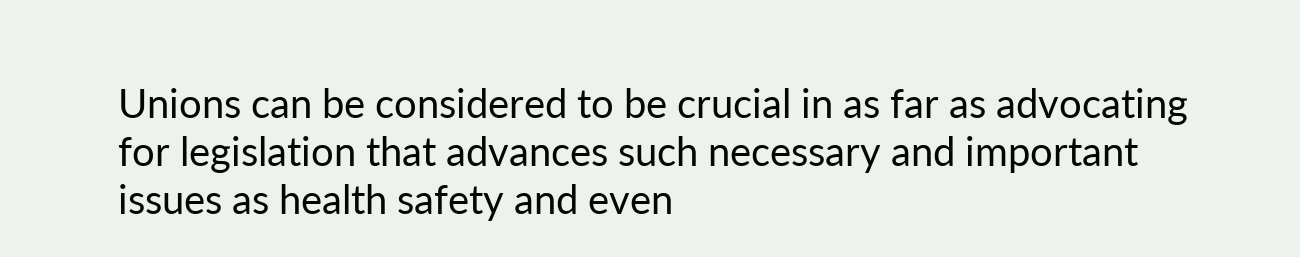Unions can be considered to be crucial in as far as advocating for legislation that advances such necessary and important issues as health safety and even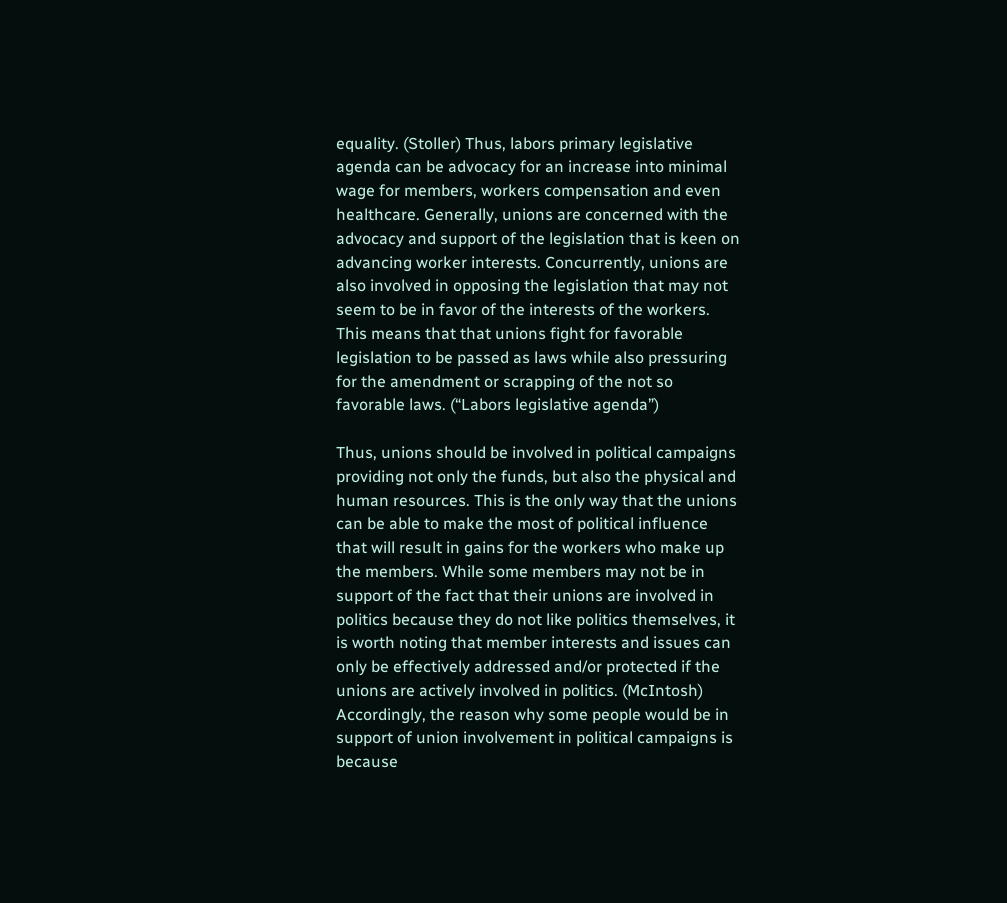equality. (Stoller) Thus, labors primary legislative agenda can be advocacy for an increase into minimal wage for members, workers compensation and even healthcare. Generally, unions are concerned with the advocacy and support of the legislation that is keen on advancing worker interests. Concurrently, unions are also involved in opposing the legislation that may not seem to be in favor of the interests of the workers. This means that that unions fight for favorable legislation to be passed as laws while also pressuring for the amendment or scrapping of the not so favorable laws. (“Labors legislative agenda”)

Thus, unions should be involved in political campaigns providing not only the funds, but also the physical and human resources. This is the only way that the unions can be able to make the most of political influence that will result in gains for the workers who make up the members. While some members may not be in support of the fact that their unions are involved in politics because they do not like politics themselves, it is worth noting that member interests and issues can only be effectively addressed and/or protected if the unions are actively involved in politics. (McIntosh) Accordingly, the reason why some people would be in support of union involvement in political campaigns is because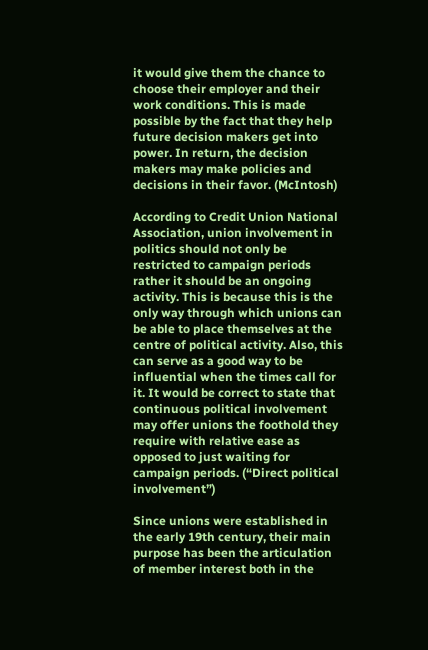it would give them the chance to choose their employer and their work conditions. This is made possible by the fact that they help future decision makers get into power. In return, the decision makers may make policies and decisions in their favor. (McIntosh)

According to Credit Union National Association, union involvement in politics should not only be restricted to campaign periods rather it should be an ongoing activity. This is because this is the only way through which unions can be able to place themselves at the centre of political activity. Also, this can serve as a good way to be influential when the times call for it. It would be correct to state that continuous political involvement may offer unions the foothold they require with relative ease as opposed to just waiting for campaign periods. (“Direct political involvement”)

Since unions were established in the early 19th century, their main purpose has been the articulation of member interest both in the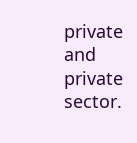private and private sector.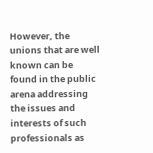However, the unions that are well known can be found in the public arena addressing the issues and interests of such professionals as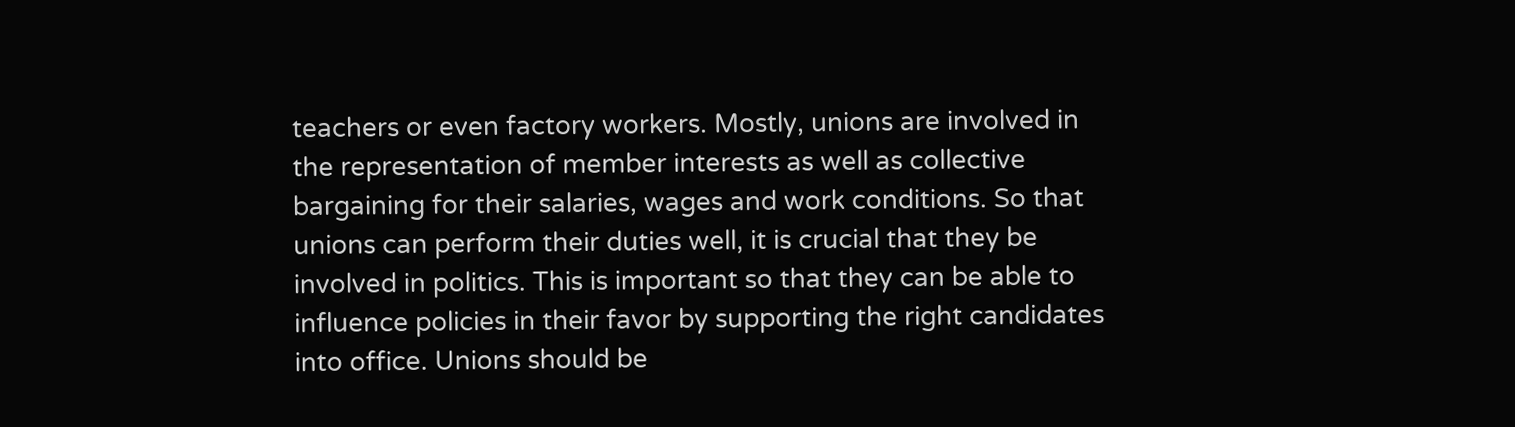teachers or even factory workers. Mostly, unions are involved in the representation of member interests as well as collective bargaining for their salaries, wages and work conditions. So that unions can perform their duties well, it is crucial that they be involved in politics. This is important so that they can be able to influence policies in their favor by supporting the right candidates into office. Unions should be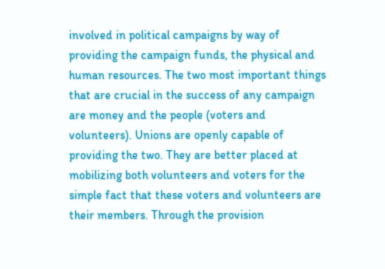involved in political campaigns by way of providing the campaign funds, the physical and human resources. The two most important things that are crucial in the success of any campaign are money and the people (voters and volunteers). Unions are openly capable of providing the two. They are better placed at mobilizing both volunteers and voters for the simple fact that these voters and volunteers are their members. Through the provision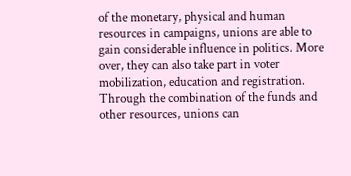of the monetary, physical and human resources in campaigns, unions are able to gain considerable influence in politics. More over, they can also take part in voter mobilization, education and registration. Through the combination of the funds and other resources, unions can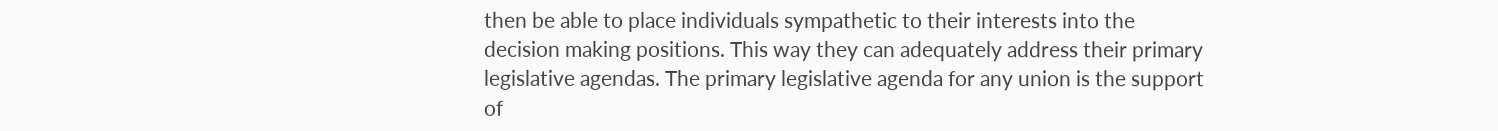then be able to place individuals sympathetic to their interests into the decision making positions. This way they can adequately address their primary legislative agendas. The primary legislative agenda for any union is the support of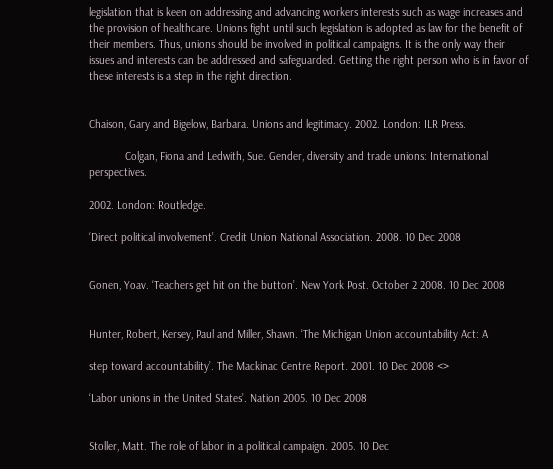legislation that is keen on addressing and advancing workers interests such as wage increases and the provision of healthcare. Unions fight until such legislation is adopted as law for the benefit of their members. Thus, unions should be involved in political campaigns. It is the only way their issues and interests can be addressed and safeguarded. Getting the right person who is in favor of these interests is a step in the right direction.


Chaison, Gary and Bigelow, Barbara. Unions and legitimacy. 2002. London: ILR Press.

            Colgan, Fiona and Ledwith, Sue. Gender, diversity and trade unions: International perspectives.

2002. London: Routledge.

‘Direct political involvement’. Credit Union National Association. 2008. 10 Dec 2008


Gonen, Yoav. ‘Teachers get hit on the button’. New York Post. October 2 2008. 10 Dec 2008


Hunter, Robert, Kersey, Paul and Miller, Shawn. ‘The Michigan Union accountability Act: A

step toward accountability’. The Mackinac Centre Report. 2001. 10 Dec 2008 <>

‘Labor unions in the United States’. Nation 2005. 10 Dec 2008


Stoller, Matt. The role of labor in a political campaign. 2005. 10 Dec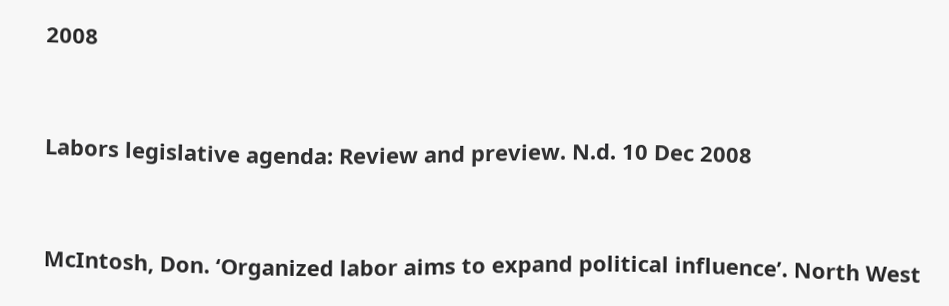2008


Labors legislative agenda: Review and preview. N.d. 10 Dec 2008


McIntosh, Don. ‘Organized labor aims to expand political influence’. North West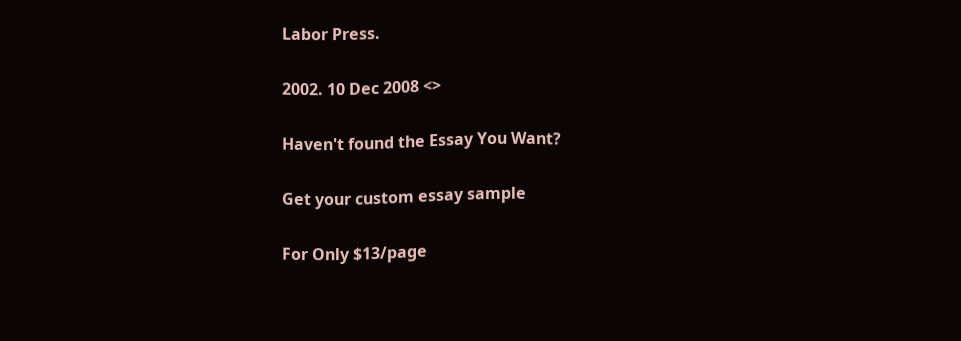Labor Press.

2002. 10 Dec 2008 <>

Haven't found the Essay You Want?

Get your custom essay sample

For Only $13/page